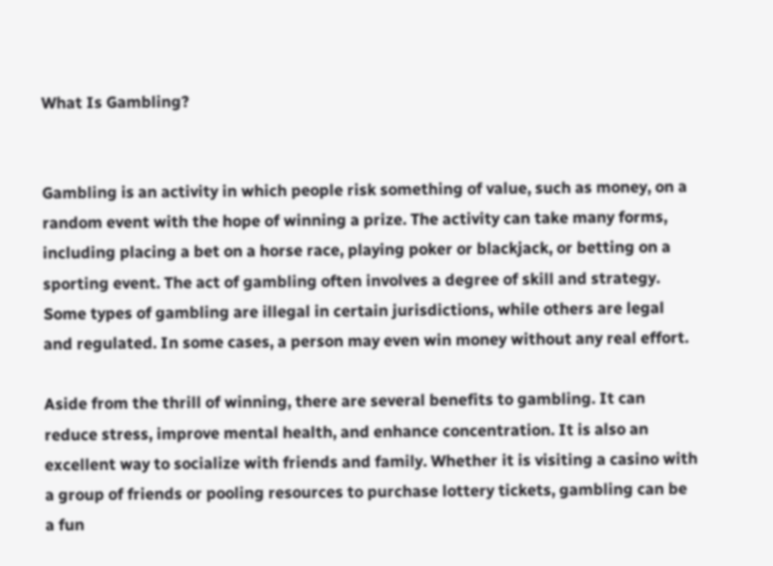What Is Gambling?


Gambling is an activity in which people risk something of value, such as money, on a random event with the hope of winning a prize. The activity can take many forms, including placing a bet on a horse race, playing poker or blackjack, or betting on a sporting event. The act of gambling often involves a degree of skill and strategy. Some types of gambling are illegal in certain jurisdictions, while others are legal and regulated. In some cases, a person may even win money without any real effort.

Aside from the thrill of winning, there are several benefits to gambling. It can reduce stress, improve mental health, and enhance concentration. It is also an excellent way to socialize with friends and family. Whether it is visiting a casino with a group of friends or pooling resources to purchase lottery tickets, gambling can be a fun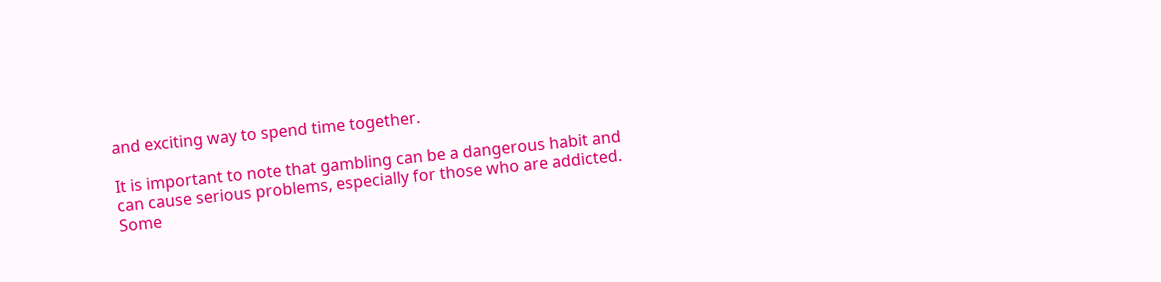and exciting way to spend time together.

It is important to note that gambling can be a dangerous habit and can cause serious problems, especially for those who are addicted. Some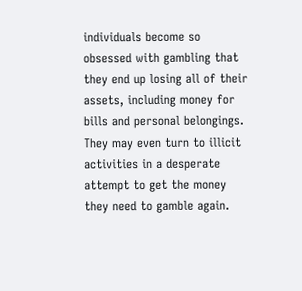individuals become so obsessed with gambling that they end up losing all of their assets, including money for bills and personal belongings. They may even turn to illicit activities in a desperate attempt to get the money they need to gamble again.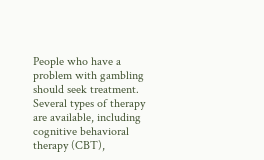People who have a problem with gambling should seek treatment. Several types of therapy are available, including cognitive behavioral therapy (CBT),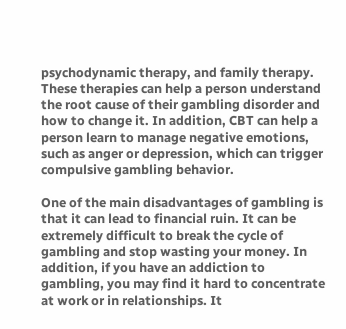psychodynamic therapy, and family therapy. These therapies can help a person understand the root cause of their gambling disorder and how to change it. In addition, CBT can help a person learn to manage negative emotions, such as anger or depression, which can trigger compulsive gambling behavior.

One of the main disadvantages of gambling is that it can lead to financial ruin. It can be extremely difficult to break the cycle of gambling and stop wasting your money. In addition, if you have an addiction to gambling, you may find it hard to concentrate at work or in relationships. It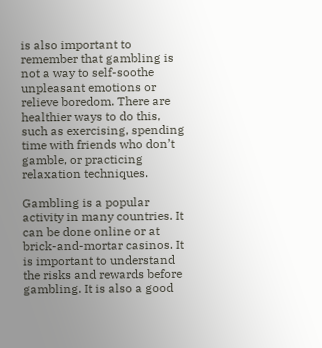is also important to remember that gambling is not a way to self-soothe unpleasant emotions or relieve boredom. There are healthier ways to do this, such as exercising, spending time with friends who don’t gamble, or practicing relaxation techniques.

Gambling is a popular activity in many countries. It can be done online or at brick-and-mortar casinos. It is important to understand the risks and rewards before gambling. It is also a good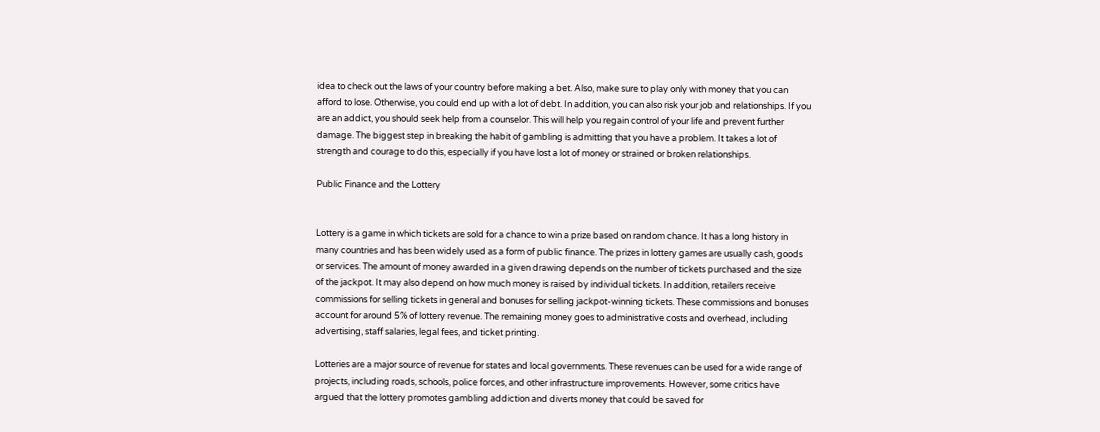idea to check out the laws of your country before making a bet. Also, make sure to play only with money that you can afford to lose. Otherwise, you could end up with a lot of debt. In addition, you can also risk your job and relationships. If you are an addict, you should seek help from a counselor. This will help you regain control of your life and prevent further damage. The biggest step in breaking the habit of gambling is admitting that you have a problem. It takes a lot of strength and courage to do this, especially if you have lost a lot of money or strained or broken relationships.

Public Finance and the Lottery


Lottery is a game in which tickets are sold for a chance to win a prize based on random chance. It has a long history in many countries and has been widely used as a form of public finance. The prizes in lottery games are usually cash, goods or services. The amount of money awarded in a given drawing depends on the number of tickets purchased and the size of the jackpot. It may also depend on how much money is raised by individual tickets. In addition, retailers receive commissions for selling tickets in general and bonuses for selling jackpot-winning tickets. These commissions and bonuses account for around 5% of lottery revenue. The remaining money goes to administrative costs and overhead, including advertising, staff salaries, legal fees, and ticket printing.

Lotteries are a major source of revenue for states and local governments. These revenues can be used for a wide range of projects, including roads, schools, police forces, and other infrastructure improvements. However, some critics have argued that the lottery promotes gambling addiction and diverts money that could be saved for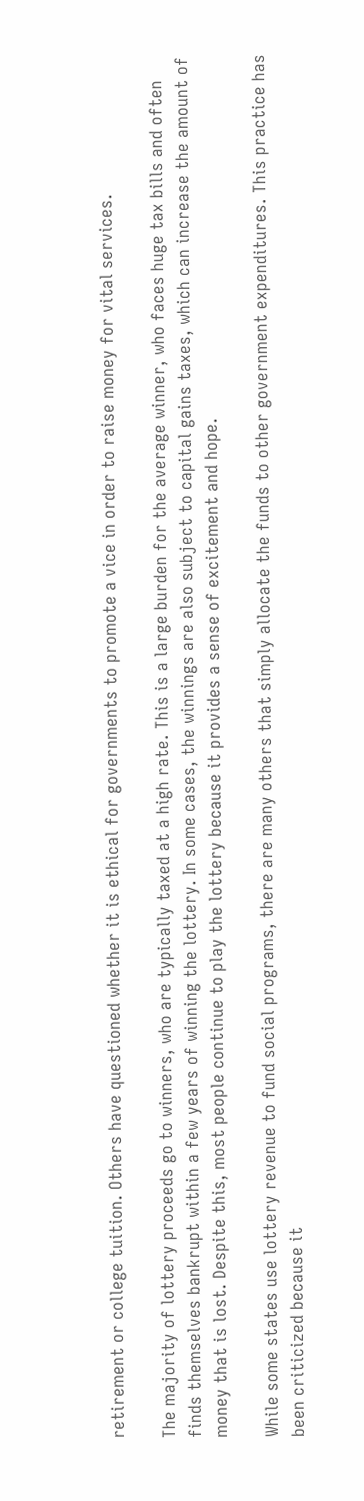retirement or college tuition. Others have questioned whether it is ethical for governments to promote a vice in order to raise money for vital services.

The majority of lottery proceeds go to winners, who are typically taxed at a high rate. This is a large burden for the average winner, who faces huge tax bills and often finds themselves bankrupt within a few years of winning the lottery. In some cases, the winnings are also subject to capital gains taxes, which can increase the amount of money that is lost. Despite this, most people continue to play the lottery because it provides a sense of excitement and hope.

While some states use lottery revenue to fund social programs, there are many others that simply allocate the funds to other government expenditures. This practice has been criticized because it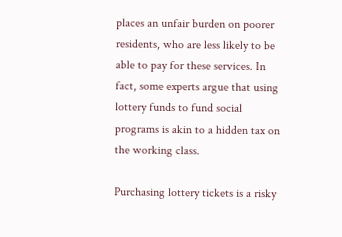places an unfair burden on poorer residents, who are less likely to be able to pay for these services. In fact, some experts argue that using lottery funds to fund social programs is akin to a hidden tax on the working class.

Purchasing lottery tickets is a risky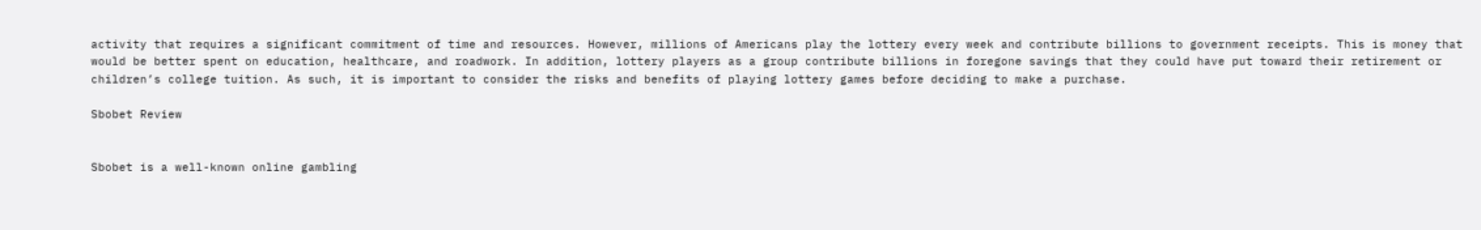activity that requires a significant commitment of time and resources. However, millions of Americans play the lottery every week and contribute billions to government receipts. This is money that would be better spent on education, healthcare, and roadwork. In addition, lottery players as a group contribute billions in foregone savings that they could have put toward their retirement or children’s college tuition. As such, it is important to consider the risks and benefits of playing lottery games before deciding to make a purchase.

Sbobet Review


Sbobet is a well-known online gambling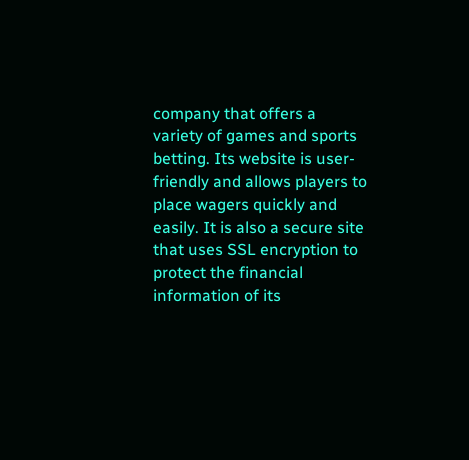company that offers a variety of games and sports betting. Its website is user-friendly and allows players to place wagers quickly and easily. It is also a secure site that uses SSL encryption to protect the financial information of its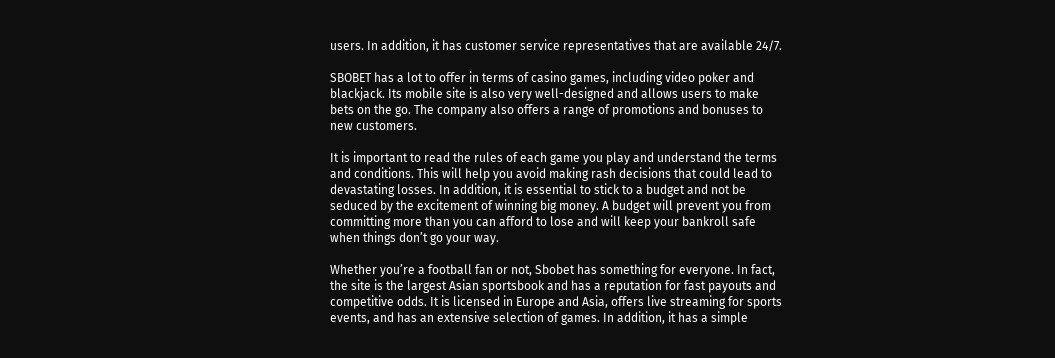users. In addition, it has customer service representatives that are available 24/7.

SBOBET has a lot to offer in terms of casino games, including video poker and blackjack. Its mobile site is also very well-designed and allows users to make bets on the go. The company also offers a range of promotions and bonuses to new customers.

It is important to read the rules of each game you play and understand the terms and conditions. This will help you avoid making rash decisions that could lead to devastating losses. In addition, it is essential to stick to a budget and not be seduced by the excitement of winning big money. A budget will prevent you from committing more than you can afford to lose and will keep your bankroll safe when things don’t go your way.

Whether you’re a football fan or not, Sbobet has something for everyone. In fact, the site is the largest Asian sportsbook and has a reputation for fast payouts and competitive odds. It is licensed in Europe and Asia, offers live streaming for sports events, and has an extensive selection of games. In addition, it has a simple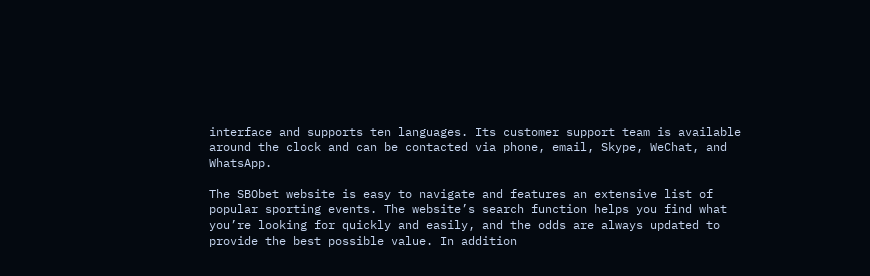interface and supports ten languages. Its customer support team is available around the clock and can be contacted via phone, email, Skype, WeChat, and WhatsApp.

The SBObet website is easy to navigate and features an extensive list of popular sporting events. The website’s search function helps you find what you’re looking for quickly and easily, and the odds are always updated to provide the best possible value. In addition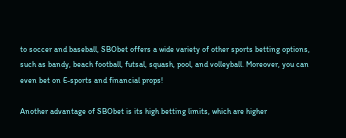to soccer and baseball, SBObet offers a wide variety of other sports betting options, such as bandy, beach football, futsal, squash, pool, and volleyball. Moreover, you can even bet on E-sports and financial props!

Another advantage of SBObet is its high betting limits, which are higher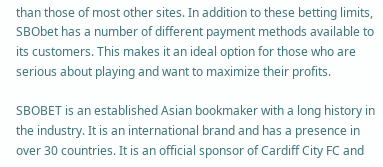than those of most other sites. In addition to these betting limits, SBObet has a number of different payment methods available to its customers. This makes it an ideal option for those who are serious about playing and want to maximize their profits.

SBOBET is an established Asian bookmaker with a long history in the industry. It is an international brand and has a presence in over 30 countries. It is an official sponsor of Cardiff City FC and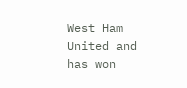West Ham United and has won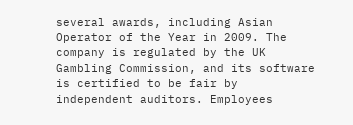several awards, including Asian Operator of the Year in 2009. The company is regulated by the UK Gambling Commission, and its software is certified to be fair by independent auditors. Employees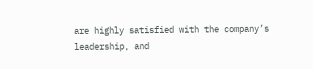are highly satisfied with the company’s leadership, and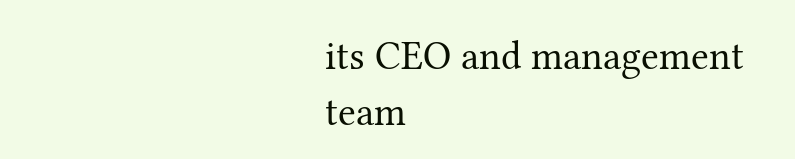its CEO and management team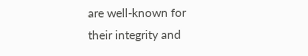are well-known for their integrity and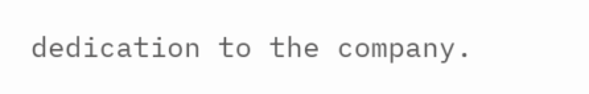dedication to the company.